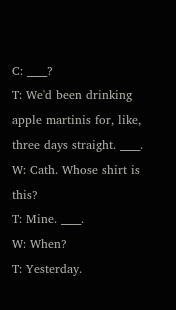C: ____?
T: We'd been drinking apple martinis for, like, three days straight. ____.
W: Cath. Whose shirt is this?
T: Mine. ____.
W: When?
T: Yesterday.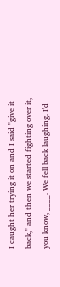I caught her trying it on and I said "give it back," and then we started fighting over it, you know, ____. We fell back laughing. I'd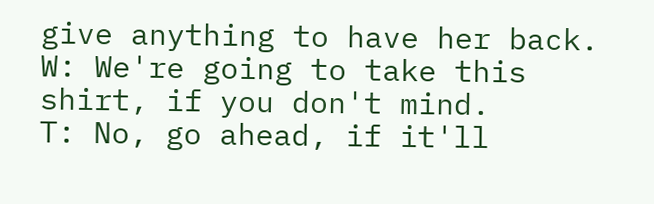give anything to have her back.
W: We're going to take this shirt, if you don't mind.
T: No, go ahead, if it'll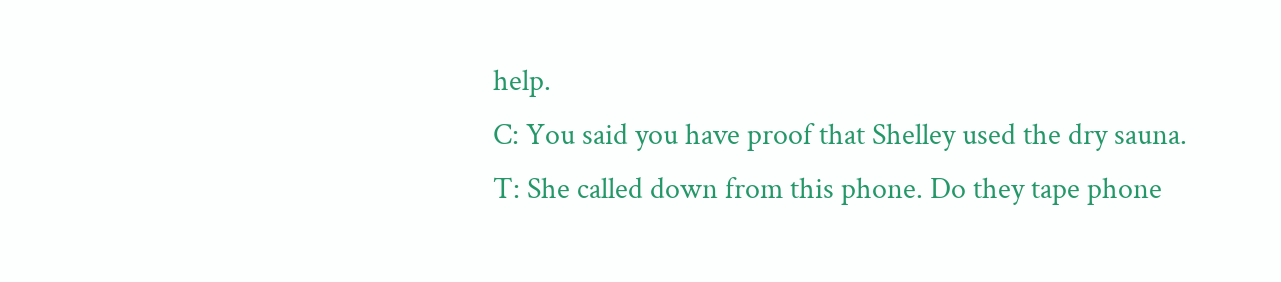help.
C: You said you have proof that Shelley used the dry sauna.
T: She called down from this phone. Do they tape phone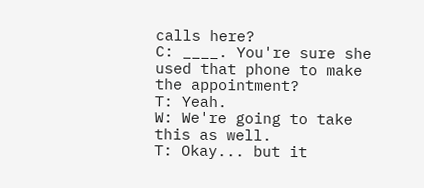calls here?
C: ____. You're sure she used that phone to make the appointment?
T: Yeah.
W: We're going to take this as well.
T: Okay... but it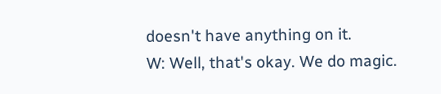doesn't have anything on it.
W: Well, that's okay. We do magic.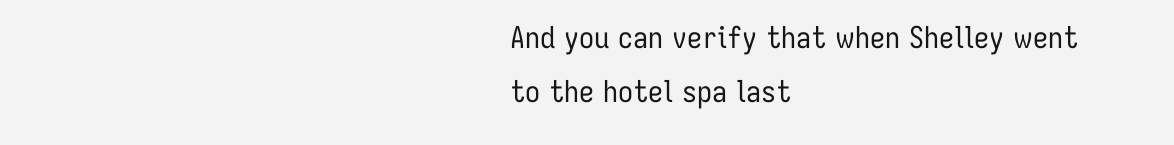And you can verify that when Shelley went to the hotel spa last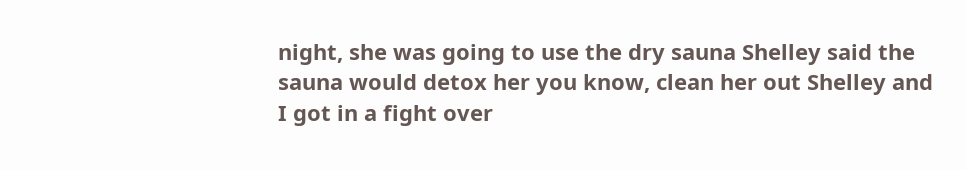night, she was going to use the dry sauna Shelley said the sauna would detox her you know, clean her out Shelley and I got in a fight over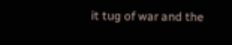it tug of war and the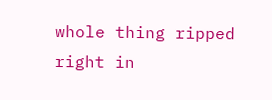whole thing ripped right in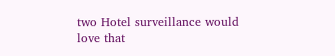two Hotel surveillance would love that